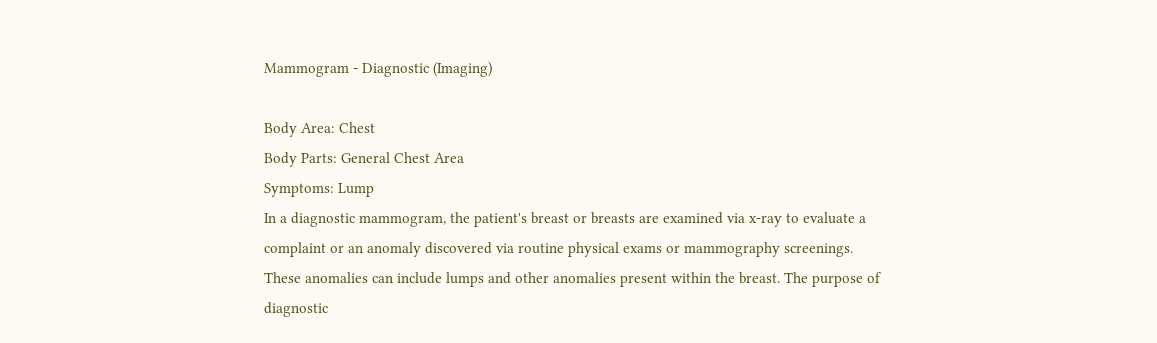Mammogram - Diagnostic (Imaging)

Body Area: Chest
Body Parts: General Chest Area
Symptoms: Lump
In a diagnostic mammogram, the patient's breast or breasts are examined via x-ray to evaluate a complaint or an anomaly discovered via routine physical exams or mammography screenings. These anomalies can include lumps and other anomalies present within the breast. The purpose of diagnostic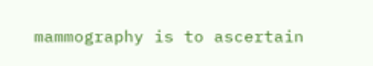mammography is to ascertain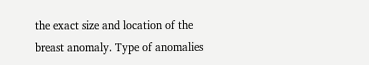the exact size and location of the breast anomaly. Type of anomalies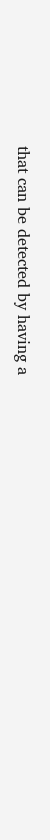that can be detected by having a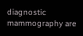diagnostic mammography are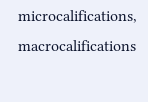microcalifications, macrocalifications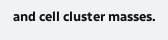and cell cluster masses.